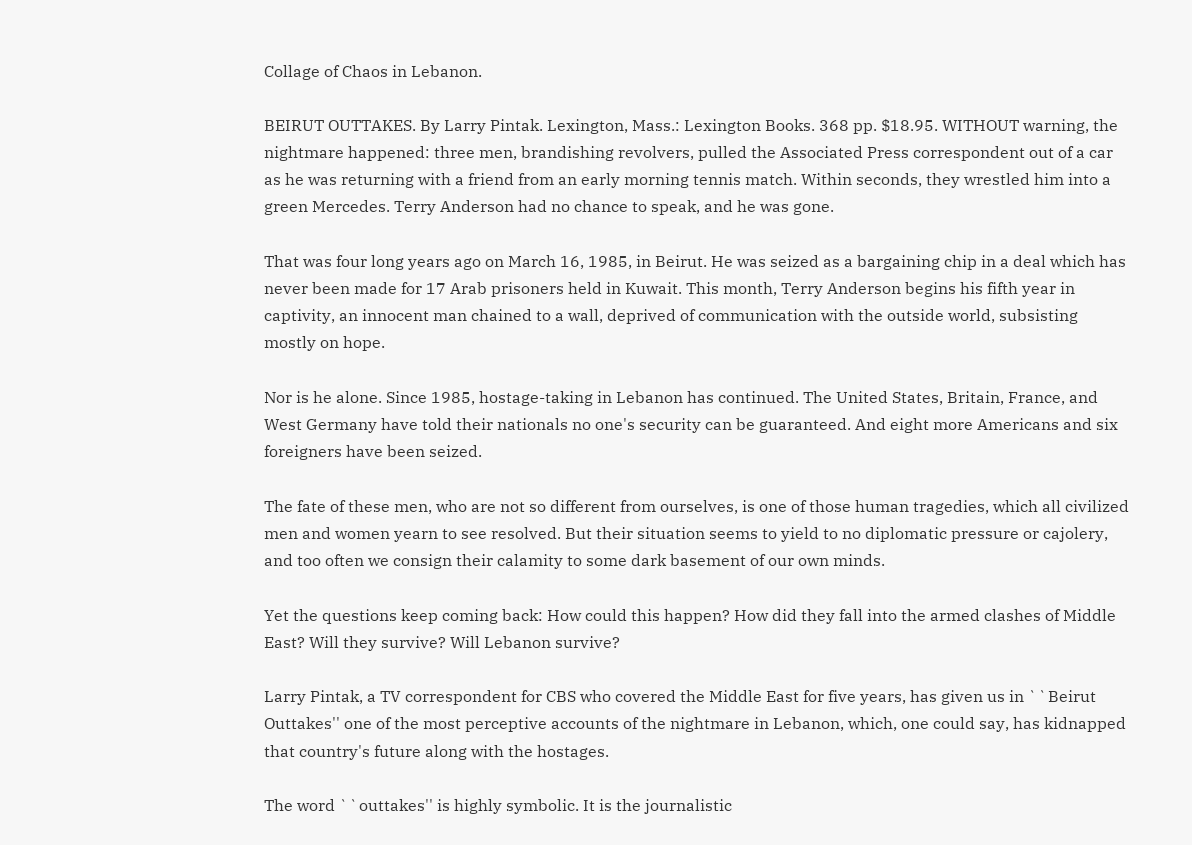Collage of Chaos in Lebanon.

BEIRUT OUTTAKES. By Larry Pintak. Lexington, Mass.: Lexington Books. 368 pp. $18.95. WITHOUT warning, the nightmare happened: three men, brandishing revolvers, pulled the Associated Press correspondent out of a car as he was returning with a friend from an early morning tennis match. Within seconds, they wrestled him into a green Mercedes. Terry Anderson had no chance to speak, and he was gone.

That was four long years ago on March 16, 1985, in Beirut. He was seized as a bargaining chip in a deal which has never been made for 17 Arab prisoners held in Kuwait. This month, Terry Anderson begins his fifth year in captivity, an innocent man chained to a wall, deprived of communication with the outside world, subsisting mostly on hope.

Nor is he alone. Since 1985, hostage-taking in Lebanon has continued. The United States, Britain, France, and West Germany have told their nationals no one's security can be guaranteed. And eight more Americans and six foreigners have been seized.

The fate of these men, who are not so different from ourselves, is one of those human tragedies, which all civilized men and women yearn to see resolved. But their situation seems to yield to no diplomatic pressure or cajolery, and too often we consign their calamity to some dark basement of our own minds.

Yet the questions keep coming back: How could this happen? How did they fall into the armed clashes of Middle East? Will they survive? Will Lebanon survive?

Larry Pintak, a TV correspondent for CBS who covered the Middle East for five years, has given us in ``Beirut Outtakes'' one of the most perceptive accounts of the nightmare in Lebanon, which, one could say, has kidnapped that country's future along with the hostages.

The word ``outtakes'' is highly symbolic. It is the journalistic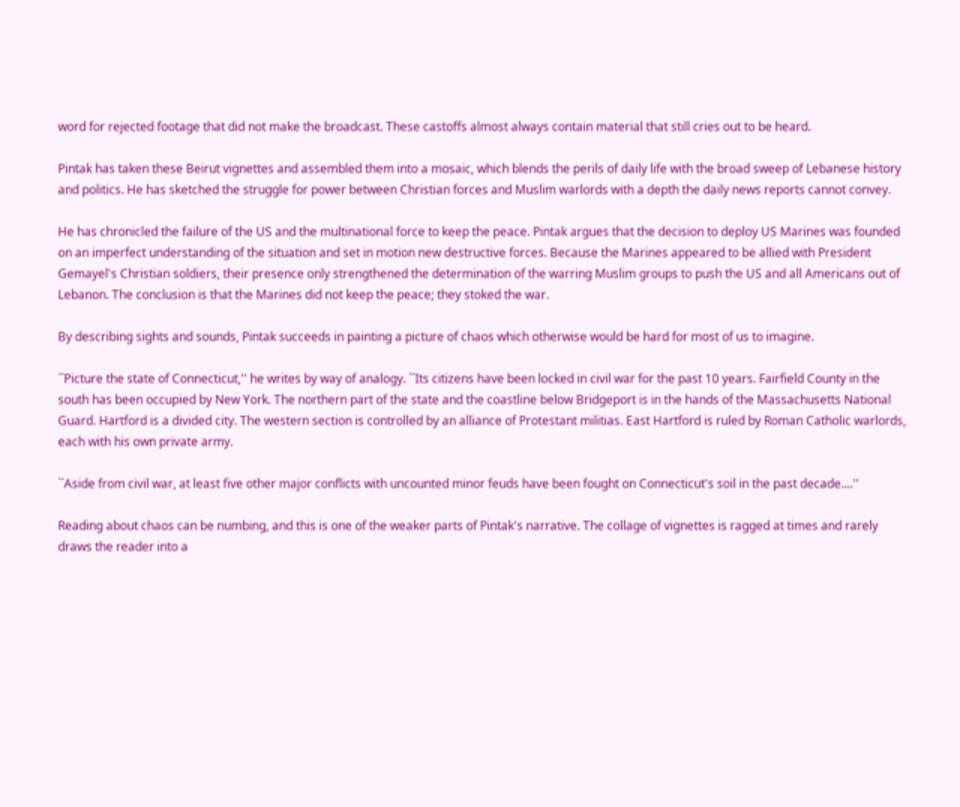word for rejected footage that did not make the broadcast. These castoffs almost always contain material that still cries out to be heard.

Pintak has taken these Beirut vignettes and assembled them into a mosaic, which blends the perils of daily life with the broad sweep of Lebanese history and politics. He has sketched the struggle for power between Christian forces and Muslim warlords with a depth the daily news reports cannot convey.

He has chronicled the failure of the US and the multinational force to keep the peace. Pintak argues that the decision to deploy US Marines was founded on an imperfect understanding of the situation and set in motion new destructive forces. Because the Marines appeared to be allied with President Gemayel's Christian soldiers, their presence only strengthened the determination of the warring Muslim groups to push the US and all Americans out of Lebanon. The conclusion is that the Marines did not keep the peace; they stoked the war.

By describing sights and sounds, Pintak succeeds in painting a picture of chaos which otherwise would be hard for most of us to imagine.

``Picture the state of Connecticut,'' he writes by way of analogy. ``Its citizens have been locked in civil war for the past 10 years. Fairfield County in the south has been occupied by New York. The northern part of the state and the coastline below Bridgeport is in the hands of the Massachusetts National Guard. Hartford is a divided city. The western section is controlled by an alliance of Protestant militias. East Hartford is ruled by Roman Catholic warlords, each with his own private army.

``Aside from civil war, at least five other major conflicts with uncounted minor feuds have been fought on Connecticut's soil in the past decade....''

Reading about chaos can be numbing, and this is one of the weaker parts of Pintak's narrative. The collage of vignettes is ragged at times and rarely draws the reader into a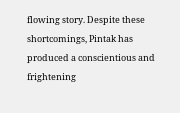flowing story. Despite these shortcomings, Pintak has produced a conscientious and frightening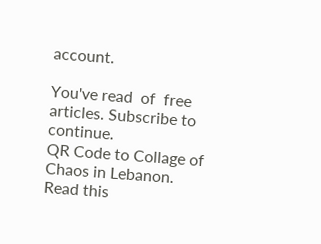account.

You've read  of  free articles. Subscribe to continue.
QR Code to Collage of Chaos in Lebanon.
Read this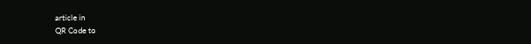article in
QR Code to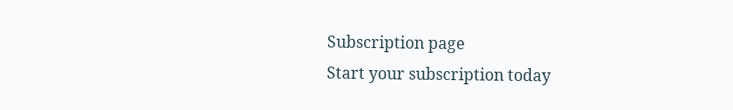Subscription page
Start your subscription today